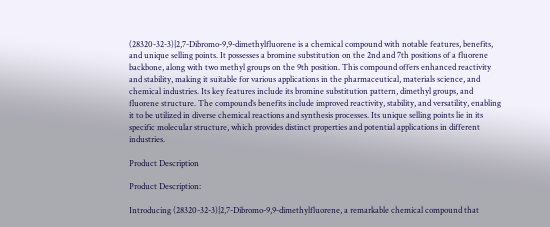(28320-32-3)|2,7-Dibromo-9,9-dimethylfluorene is a chemical compound with notable features, benefits, and unique selling points. It possesses a bromine substitution on the 2nd and 7th positions of a fluorene backbone, along with two methyl groups on the 9th position. This compound offers enhanced reactivity and stability, making it suitable for various applications in the pharmaceutical, materials science, and chemical industries. Its key features include its bromine substitution pattern, dimethyl groups, and fluorene structure. The compound’s benefits include improved reactivity, stability, and versatility, enabling it to be utilized in diverse chemical reactions and synthesis processes. Its unique selling points lie in its specific molecular structure, which provides distinct properties and potential applications in different industries.

Product Description

Product Description:

Introducing (28320-32-3)|2,7-Dibromo-9,9-dimethylfluorene, a remarkable chemical compound that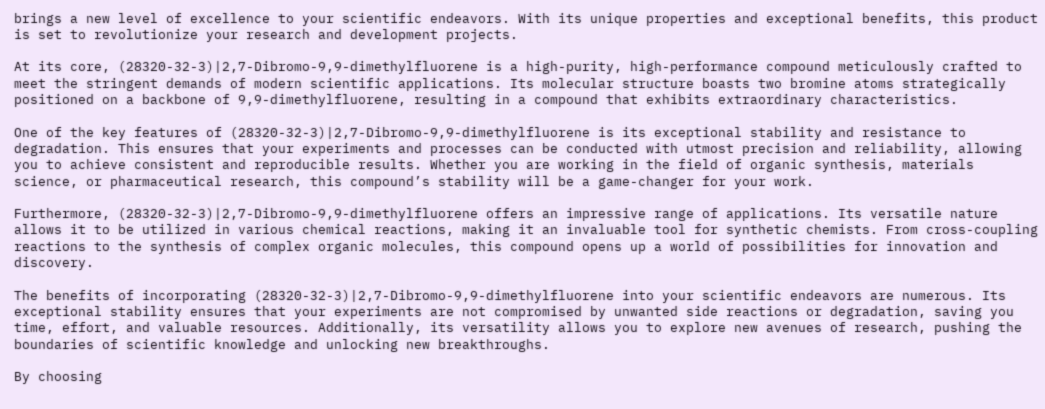brings a new level of excellence to your scientific endeavors. With its unique properties and exceptional benefits, this product is set to revolutionize your research and development projects.

At its core, (28320-32-3)|2,7-Dibromo-9,9-dimethylfluorene is a high-purity, high-performance compound meticulously crafted to meet the stringent demands of modern scientific applications. Its molecular structure boasts two bromine atoms strategically positioned on a backbone of 9,9-dimethylfluorene, resulting in a compound that exhibits extraordinary characteristics.

One of the key features of (28320-32-3)|2,7-Dibromo-9,9-dimethylfluorene is its exceptional stability and resistance to degradation. This ensures that your experiments and processes can be conducted with utmost precision and reliability, allowing you to achieve consistent and reproducible results. Whether you are working in the field of organic synthesis, materials science, or pharmaceutical research, this compound’s stability will be a game-changer for your work.

Furthermore, (28320-32-3)|2,7-Dibromo-9,9-dimethylfluorene offers an impressive range of applications. Its versatile nature allows it to be utilized in various chemical reactions, making it an invaluable tool for synthetic chemists. From cross-coupling reactions to the synthesis of complex organic molecules, this compound opens up a world of possibilities for innovation and discovery.

The benefits of incorporating (28320-32-3)|2,7-Dibromo-9,9-dimethylfluorene into your scientific endeavors are numerous. Its exceptional stability ensures that your experiments are not compromised by unwanted side reactions or degradation, saving you time, effort, and valuable resources. Additionally, its versatility allows you to explore new avenues of research, pushing the boundaries of scientific knowledge and unlocking new breakthroughs.

By choosing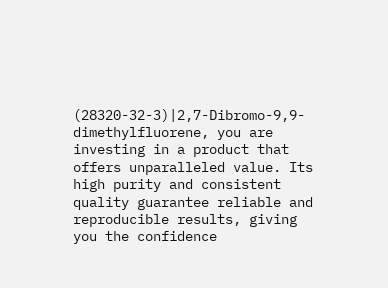(28320-32-3)|2,7-Dibromo-9,9-dimethylfluorene, you are investing in a product that offers unparalleled value. Its high purity and consistent quality guarantee reliable and reproducible results, giving you the confidence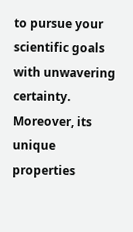to pursue your scientific goals with unwavering certainty. Moreover, its unique properties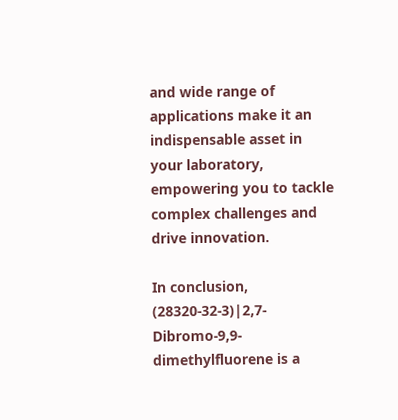and wide range of applications make it an indispensable asset in your laboratory, empowering you to tackle complex challenges and drive innovation.

In conclusion, (28320-32-3)|2,7-Dibromo-9,9-dimethylfluorene is a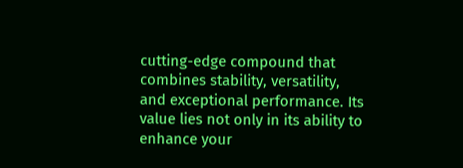cutting-edge compound that combines stability, versatility, and exceptional performance. Its value lies not only in its ability to enhance your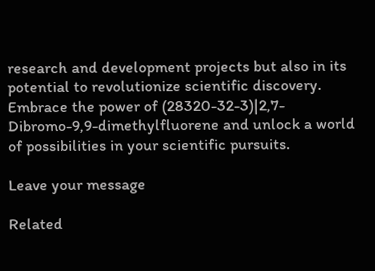research and development projects but also in its potential to revolutionize scientific discovery. Embrace the power of (28320-32-3)|2,7-Dibromo-9,9-dimethylfluorene and unlock a world of possibilities in your scientific pursuits.

Leave your message

Related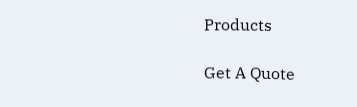Products

Get A Quote